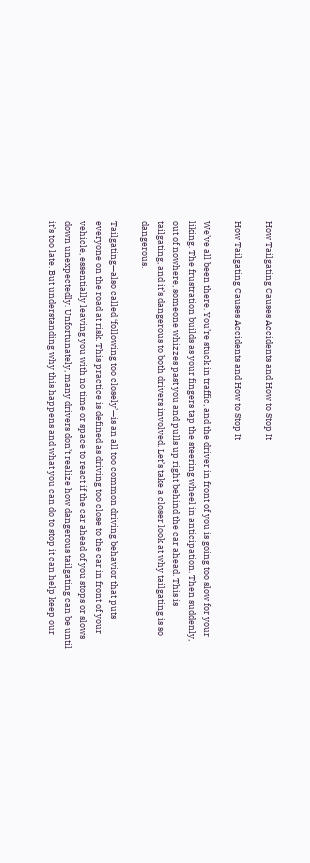How Tailgating Causes Accidents and How to Stop It

How Tailgating Causes Accidents and How to Stop It

We’ve all been there. You’re stuck in traffic, and the driver in front of you is going too slow for your liking. The frustration builds as your fingers tap the steering wheel in anticipation. Then suddenly, out of nowhere, someone whizzes past you and pulls up right behind the car ahead. This is tailgating, and it’s dangerous to both drivers involved. Let’s take a closer look at why tailgating is so dangerous.

Tailgating—also called ‘following too closely’—is an all too common driving behavior that puts everyone on the road at risk. This practice is defined as driving too close to the car in front of your vehicle, essentially leaving you with no time or space to react if the car ahead of you stops or slows down unexpectedly. Unfortunately, many drivers don’t realize how dangerous tailgating can be until it’s too late. But understanding why this happens and what you can do to stop it can help keep our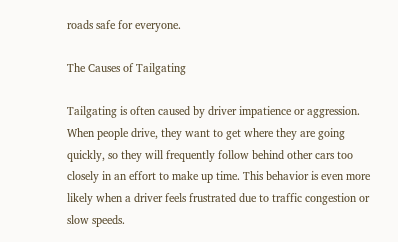roads safe for everyone.

The Causes of Tailgating

Tailgating is often caused by driver impatience or aggression. When people drive, they want to get where they are going quickly, so they will frequently follow behind other cars too closely in an effort to make up time. This behavior is even more likely when a driver feels frustrated due to traffic congestion or slow speeds.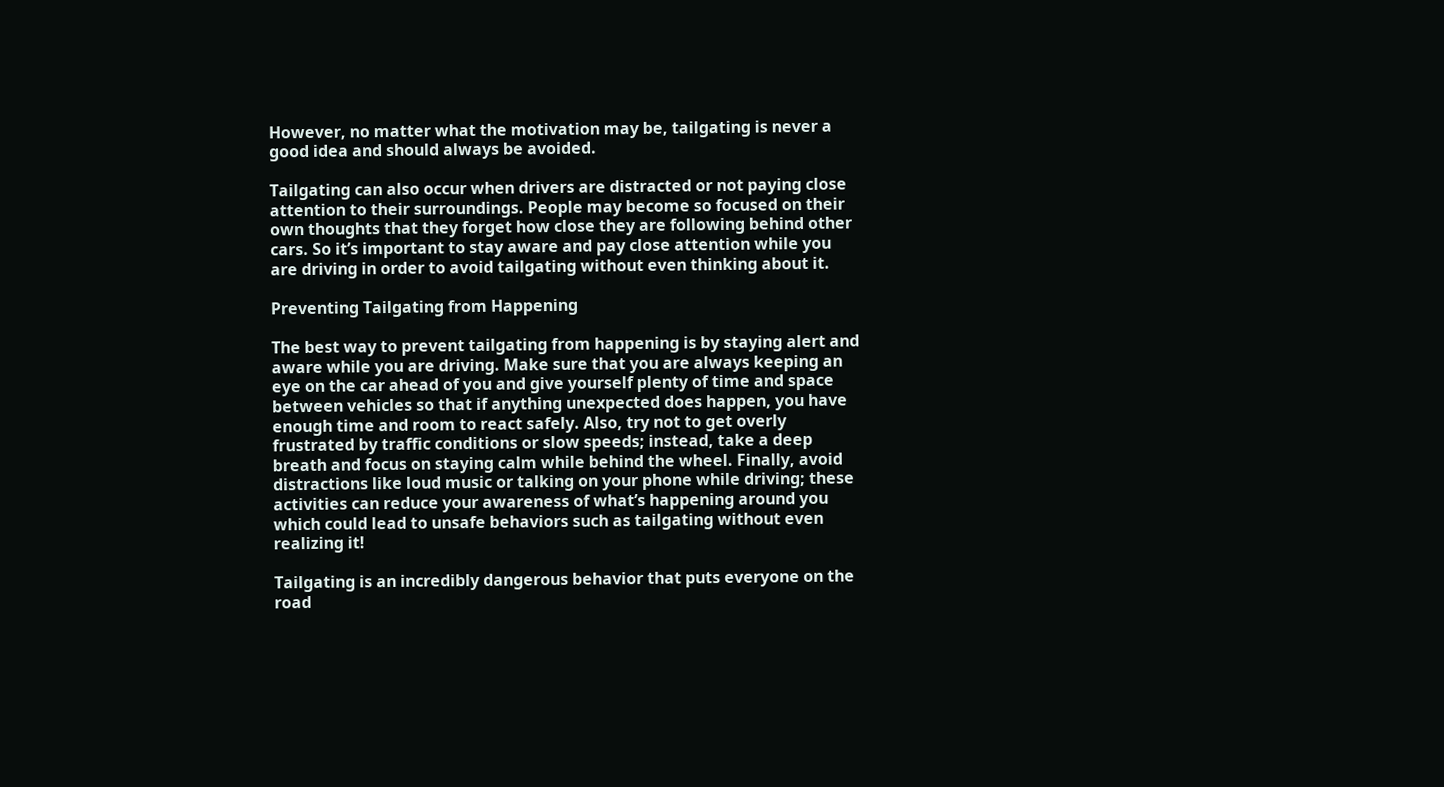However, no matter what the motivation may be, tailgating is never a good idea and should always be avoided.

Tailgating can also occur when drivers are distracted or not paying close attention to their surroundings. People may become so focused on their own thoughts that they forget how close they are following behind other cars. So it’s important to stay aware and pay close attention while you are driving in order to avoid tailgating without even thinking about it.

Preventing Tailgating from Happening

The best way to prevent tailgating from happening is by staying alert and aware while you are driving. Make sure that you are always keeping an eye on the car ahead of you and give yourself plenty of time and space between vehicles so that if anything unexpected does happen, you have enough time and room to react safely. Also, try not to get overly frustrated by traffic conditions or slow speeds; instead, take a deep breath and focus on staying calm while behind the wheel. Finally, avoid distractions like loud music or talking on your phone while driving; these activities can reduce your awareness of what’s happening around you which could lead to unsafe behaviors such as tailgating without even realizing it!

Tailgating is an incredibly dangerous behavior that puts everyone on the road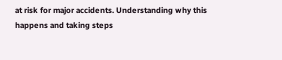at risk for major accidents. Understanding why this happens and taking steps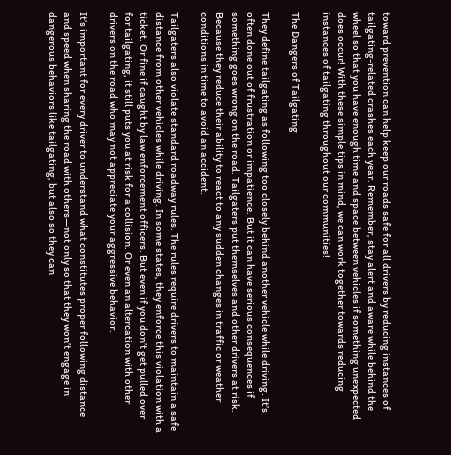toward prevention can help keep our roads safe for all drivers by reducing instances of tailgating-related crashes each year. Remember, stay alert and aware while behind the wheel so that you have enough time and space between vehicles if something unexpected does occur! With these simple tips in mind, we can work together towards reducing instances of tailgating throughout our communities!

The Dangers of Tailgating

They define tailgating as following too closely behind another vehicle while driving. It’s often done out of frustration or impatience. But it can have serious consequences if something goes wrong on the road. Tailgaters put themselves and other drivers at risk. Because they reduce their ability to react to any sudden changes in traffic or weather conditions in time to avoid an accident.

Tailgaters also violate standard roadway rules. The rules require drivers to maintain a safe distance from other vehicles while driving. In some states, they enforce this violation with a ticket. Or fine if caught by law enforcement officers. But even if you don’t get pulled over for tailgating, it still puts you at risk for a collision. Or even an altercation with other drivers on the road who may not appreciate your aggressive behavior.

It’s important for every driver to understand what constitutes proper following distance and speed when sharing the road with others—not only so that they won’t engage in dangerous behaviors like tailgating, but also so they can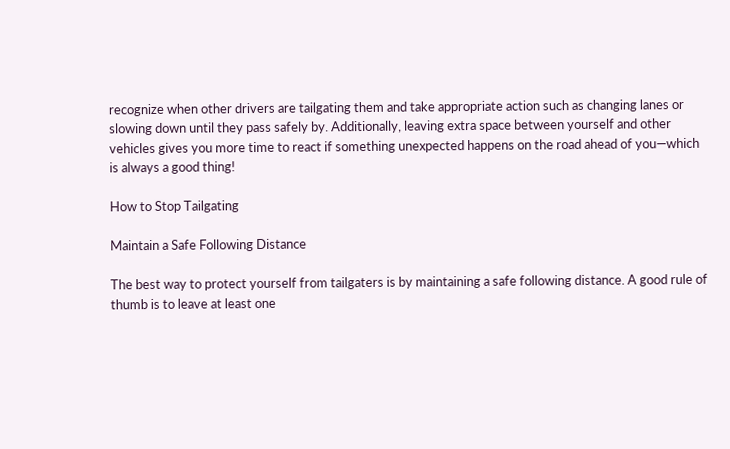recognize when other drivers are tailgating them and take appropriate action such as changing lanes or slowing down until they pass safely by. Additionally, leaving extra space between yourself and other vehicles gives you more time to react if something unexpected happens on the road ahead of you—which is always a good thing!

How to Stop Tailgating

Maintain a Safe Following Distance

The best way to protect yourself from tailgaters is by maintaining a safe following distance. A good rule of thumb is to leave at least one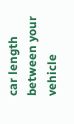car length between your vehicle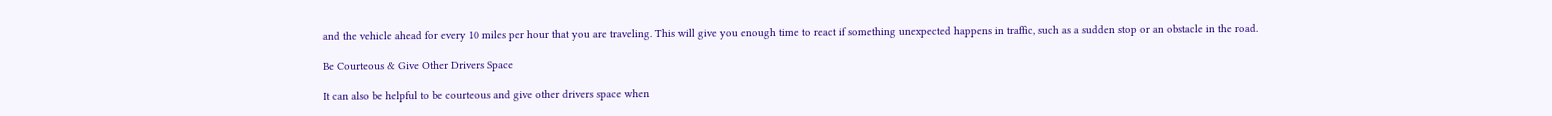and the vehicle ahead for every 10 miles per hour that you are traveling. This will give you enough time to react if something unexpected happens in traffic, such as a sudden stop or an obstacle in the road.

Be Courteous & Give Other Drivers Space

It can also be helpful to be courteous and give other drivers space when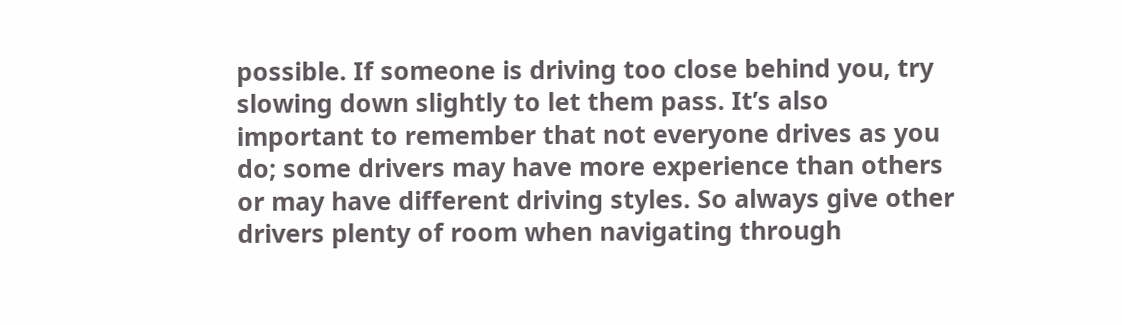possible. If someone is driving too close behind you, try slowing down slightly to let them pass. It’s also important to remember that not everyone drives as you do; some drivers may have more experience than others or may have different driving styles. So always give other drivers plenty of room when navigating through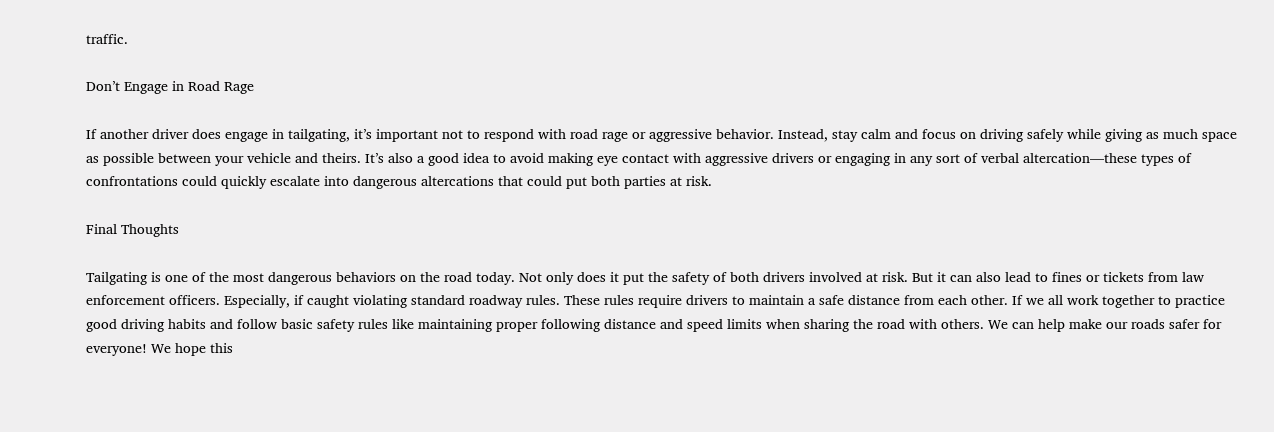traffic.

Don’t Engage in Road Rage

If another driver does engage in tailgating, it’s important not to respond with road rage or aggressive behavior. Instead, stay calm and focus on driving safely while giving as much space as possible between your vehicle and theirs. It’s also a good idea to avoid making eye contact with aggressive drivers or engaging in any sort of verbal altercation—these types of confrontations could quickly escalate into dangerous altercations that could put both parties at risk.

Final Thoughts

Tailgating is one of the most dangerous behaviors on the road today. Not only does it put the safety of both drivers involved at risk. But it can also lead to fines or tickets from law enforcement officers. Especially, if caught violating standard roadway rules. These rules require drivers to maintain a safe distance from each other. If we all work together to practice good driving habits and follow basic safety rules like maintaining proper following distance and speed limits when sharing the road with others. We can help make our roads safer for everyone! We hope this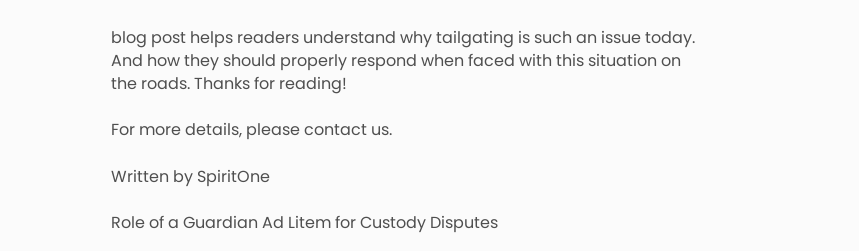blog post helps readers understand why tailgating is such an issue today. And how they should properly respond when faced with this situation on the roads. Thanks for reading!

For more details, please contact us.

Written by SpiritOne

Role of a Guardian Ad Litem for Custody Disputes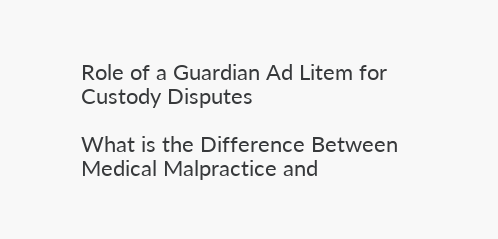Role of a Guardian Ad Litem for Custody Disputes

What is the Difference Between Medical Malpractice and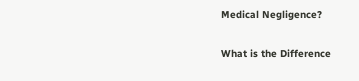Medical Negligence?

What is the Difference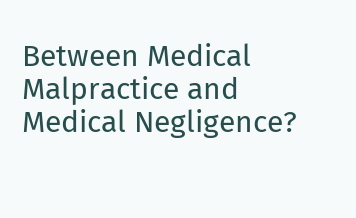Between Medical Malpractice and Medical Negligence?